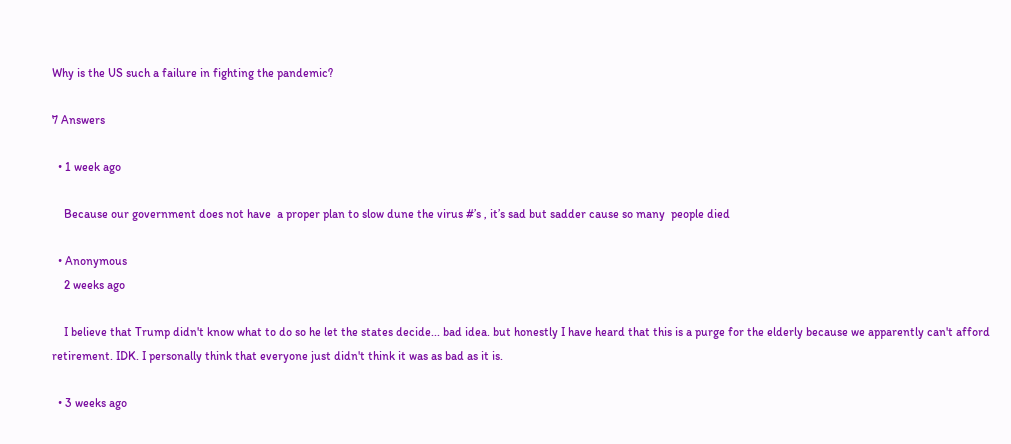Why is the US such a failure in fighting the pandemic?

7 Answers

  • 1 week ago

    Because our government does not have  a proper plan to slow dune the virus #’s , it’s sad but sadder cause so many  people died

  • Anonymous
    2 weeks ago

    I believe that Trump didn't know what to do so he let the states decide... bad idea. but honestly I have heard that this is a purge for the elderly because we apparently can't afford retirement. IDK. I personally think that everyone just didn't think it was as bad as it is.

  • 3 weeks ago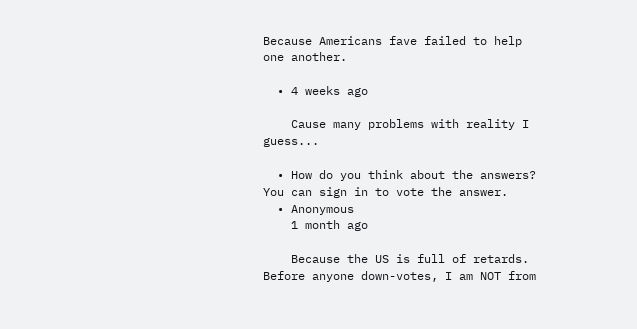Because Americans fave failed to help one another.

  • 4 weeks ago

    Cause many problems with reality I guess...

  • How do you think about the answers? You can sign in to vote the answer.
  • Anonymous
    1 month ago

    Because the US is full of retards. Before anyone down-votes, I am NOT from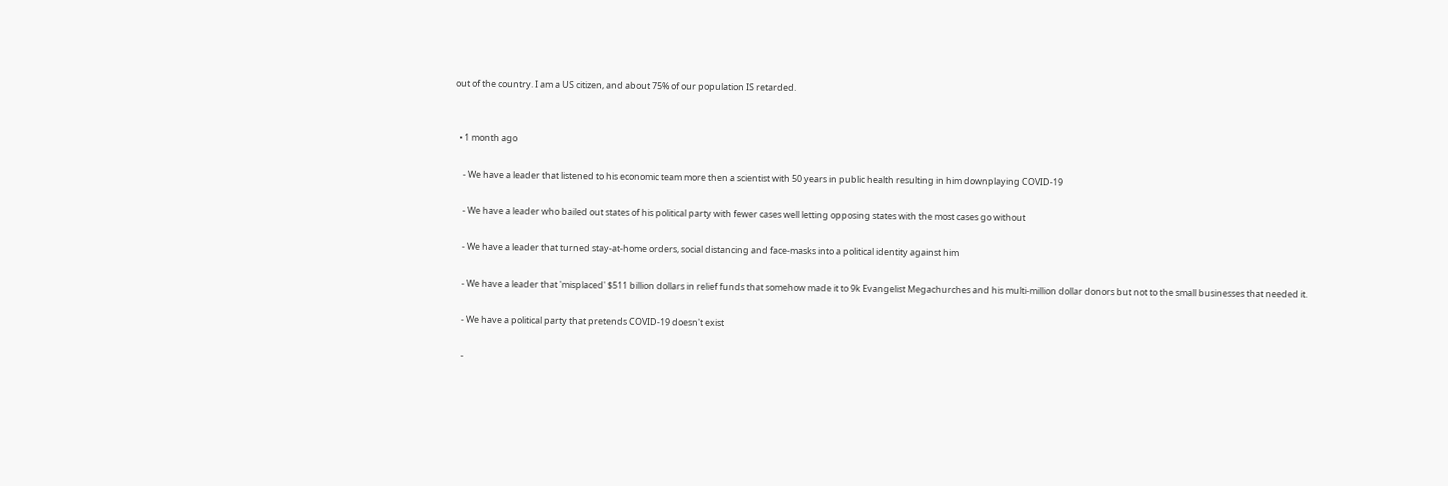out of the country. I am a US citizen, and about 75% of our population IS retarded.


  • 1 month ago

    - We have a leader that listened to his economic team more then a scientist with 50 years in public health resulting in him downplaying COVID-19

    - We have a leader who bailed out states of his political party with fewer cases well letting opposing states with the most cases go without

    - We have a leader that turned stay-at-home orders, social distancing and face-masks into a political identity against him

    - We have a leader that 'misplaced' $511 billion dollars in relief funds that somehow made it to 9k Evangelist Megachurches and his multi-million dollar donors but not to the small businesses that needed it.

    - We have a political party that pretends COVID-19 doesn't exist

    -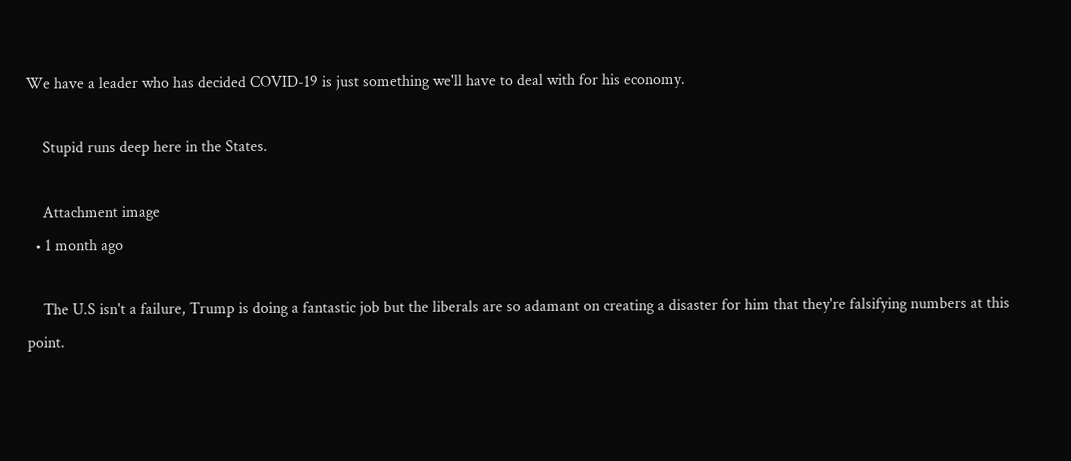We have a leader who has decided COVID-19 is just something we'll have to deal with for his economy.

    Stupid runs deep here in the States.

    Attachment image
  • 1 month ago

    The U.S isn't a failure, Trump is doing a fantastic job but the liberals are so adamant on creating a disaster for him that they're falsifying numbers at this point.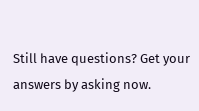Still have questions? Get your answers by asking now.